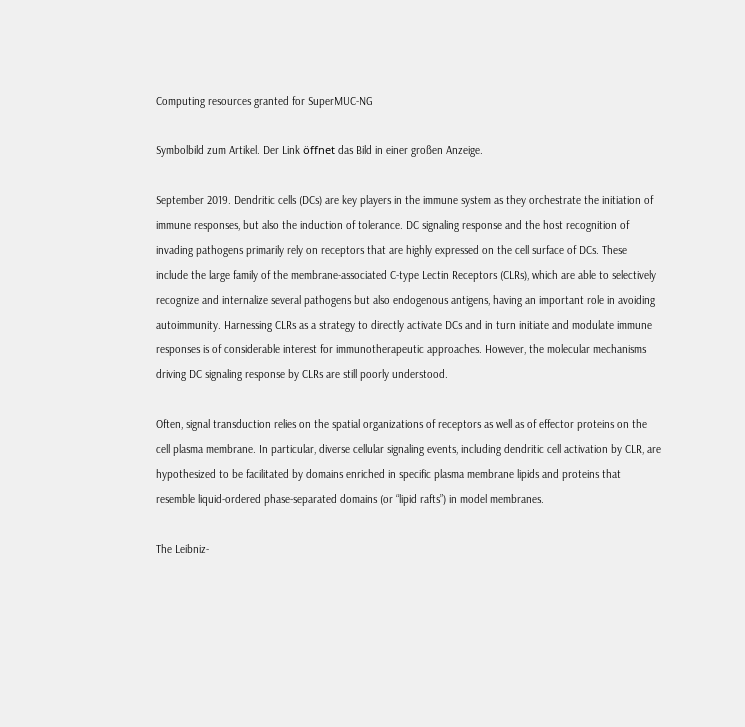Computing resources granted for SuperMUC-NG

Symbolbild zum Artikel. Der Link öffnet das Bild in einer großen Anzeige.

September 2019. Dendritic cells (DCs) are key players in the immune system as they orchestrate the initiation of immune responses, but also the induction of tolerance. DC signaling response and the host recognition of invading pathogens primarily rely on receptors that are highly expressed on the cell surface of DCs. These include the large family of the membrane-associated C-type Lectin Receptors (CLRs), which are able to selectively recognize and internalize several pathogens but also endogenous antigens, having an important role in avoiding autoimmunity. Harnessing CLRs as a strategy to directly activate DCs and in turn initiate and modulate immune responses is of considerable interest for immunotherapeutic approaches. However, the molecular mechanisms driving DC signaling response by CLRs are still poorly understood.

Often, signal transduction relies on the spatial organizations of receptors as well as of effector proteins on the cell plasma membrane. In particular, diverse cellular signaling events, including dendritic cell activation by CLR, are hypothesized to be facilitated by domains enriched in specific plasma membrane lipids and proteins that resemble liquid-ordered phase-separated domains (or “lipid rafts”) in model membranes.

The Leibniz-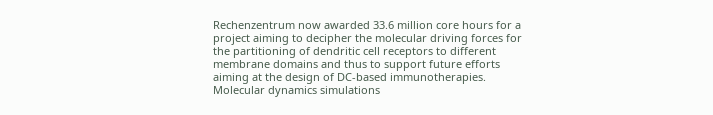Rechenzentrum now awarded 33.6 million core hours for a project aiming to decipher the molecular driving forces for the partitioning of dendritic cell receptors to different membrane domains and thus to support future efforts aiming at the design of DC-based immunotherapies. Molecular dynamics simulations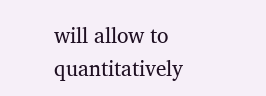will allow to quantitatively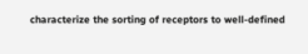characterize the sorting of receptors to well-defined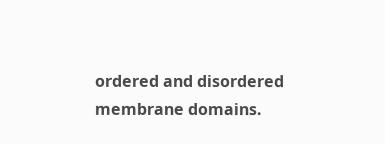ordered and disordered membrane domains.